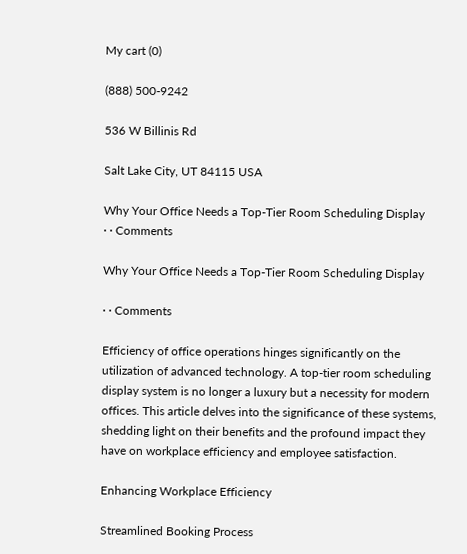My cart (0)

(888) 500-9242

536 W Billinis Rd

Salt Lake City, UT 84115 USA

Why Your Office Needs a Top-Tier Room Scheduling Display
· · Comments

Why Your Office Needs a Top-Tier Room Scheduling Display

· · Comments

Efficiency of office operations hinges significantly on the utilization of advanced technology. A top-tier room scheduling display system is no longer a luxury but a necessity for modern offices. This article delves into the significance of these systems, shedding light on their benefits and the profound impact they have on workplace efficiency and employee satisfaction.

Enhancing Workplace Efficiency

Streamlined Booking Process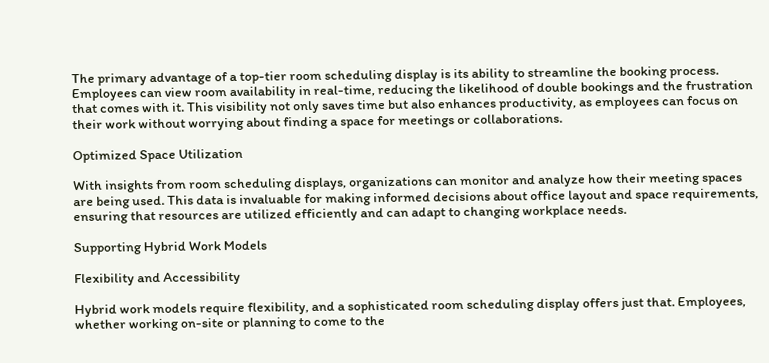The primary advantage of a top-tier room scheduling display is its ability to streamline the booking process. Employees can view room availability in real-time, reducing the likelihood of double bookings and the frustration that comes with it. This visibility not only saves time but also enhances productivity, as employees can focus on their work without worrying about finding a space for meetings or collaborations.

Optimized Space Utilization

With insights from room scheduling displays, organizations can monitor and analyze how their meeting spaces are being used. This data is invaluable for making informed decisions about office layout and space requirements, ensuring that resources are utilized efficiently and can adapt to changing workplace needs.

Supporting Hybrid Work Models

Flexibility and Accessibility

Hybrid work models require flexibility, and a sophisticated room scheduling display offers just that. Employees, whether working on-site or planning to come to the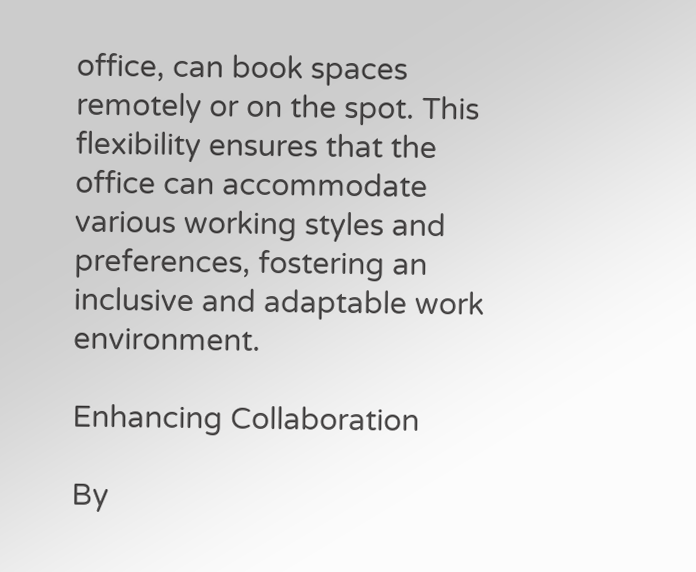office, can book spaces remotely or on the spot. This flexibility ensures that the office can accommodate various working styles and preferences, fostering an inclusive and adaptable work environment.

Enhancing Collaboration

By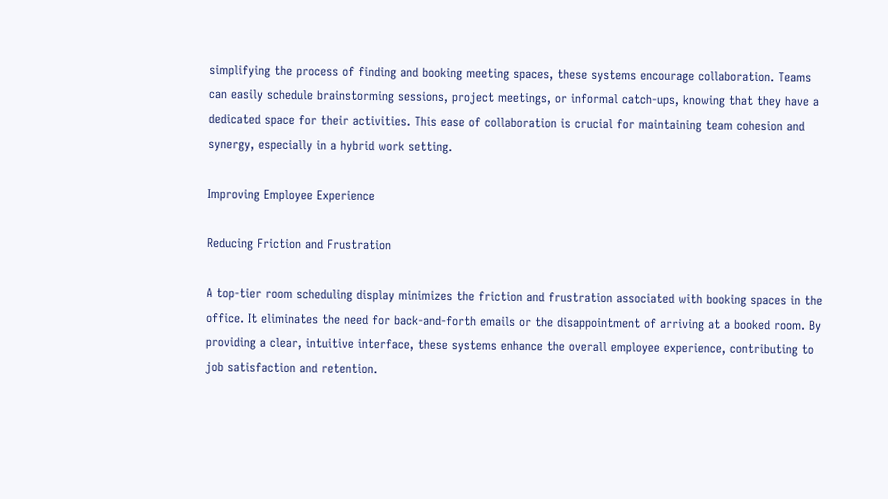simplifying the process of finding and booking meeting spaces, these systems encourage collaboration. Teams can easily schedule brainstorming sessions, project meetings, or informal catch-ups, knowing that they have a dedicated space for their activities. This ease of collaboration is crucial for maintaining team cohesion and synergy, especially in a hybrid work setting.

Improving Employee Experience

Reducing Friction and Frustration

A top-tier room scheduling display minimizes the friction and frustration associated with booking spaces in the office. It eliminates the need for back-and-forth emails or the disappointment of arriving at a booked room. By providing a clear, intuitive interface, these systems enhance the overall employee experience, contributing to job satisfaction and retention.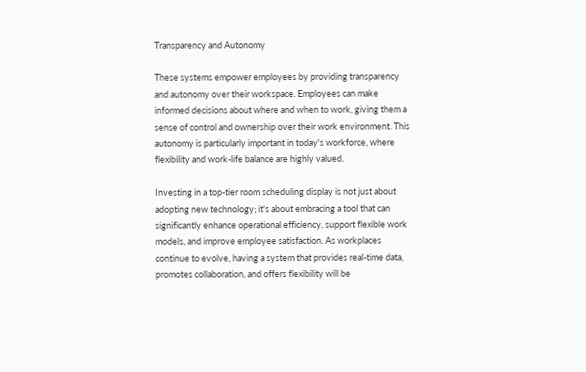Transparency and Autonomy

These systems empower employees by providing transparency and autonomy over their workspace. Employees can make informed decisions about where and when to work, giving them a sense of control and ownership over their work environment. This autonomy is particularly important in today's workforce, where flexibility and work-life balance are highly valued.

Investing in a top-tier room scheduling display is not just about adopting new technology; it's about embracing a tool that can significantly enhance operational efficiency, support flexible work models, and improve employee satisfaction. As workplaces continue to evolve, having a system that provides real-time data, promotes collaboration, and offers flexibility will be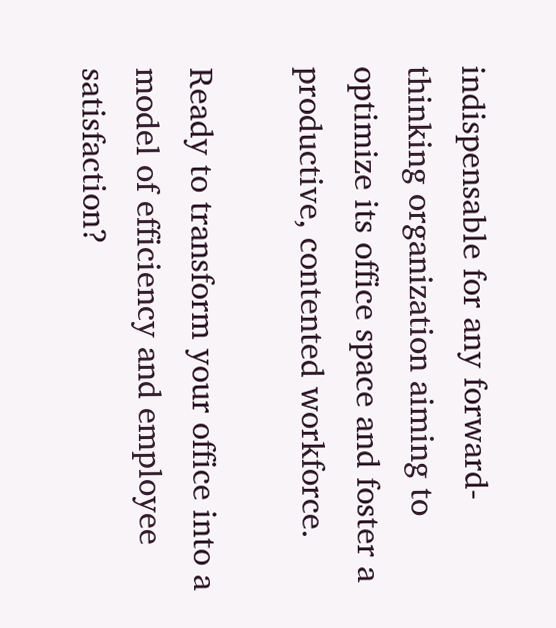indispensable for any forward-thinking organization aiming to optimize its office space and foster a productive, contented workforce.

Ready to transform your office into a model of efficiency and employee satisfaction?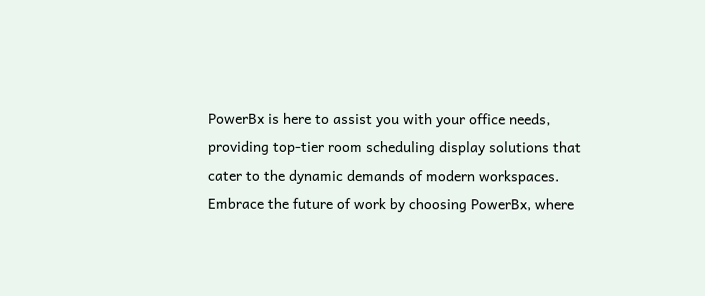PowerBx is here to assist you with your office needs, providing top-tier room scheduling display solutions that cater to the dynamic demands of modern workspaces. Embrace the future of work by choosing PowerBx, where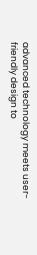advanced technology meets user-friendly design to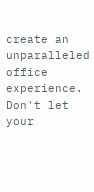create an unparalleled office experience. Don't let your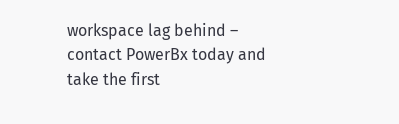workspace lag behind – contact PowerBx today and take the first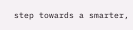step towards a smarter,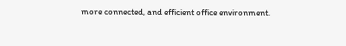more connected, and efficient office environment.